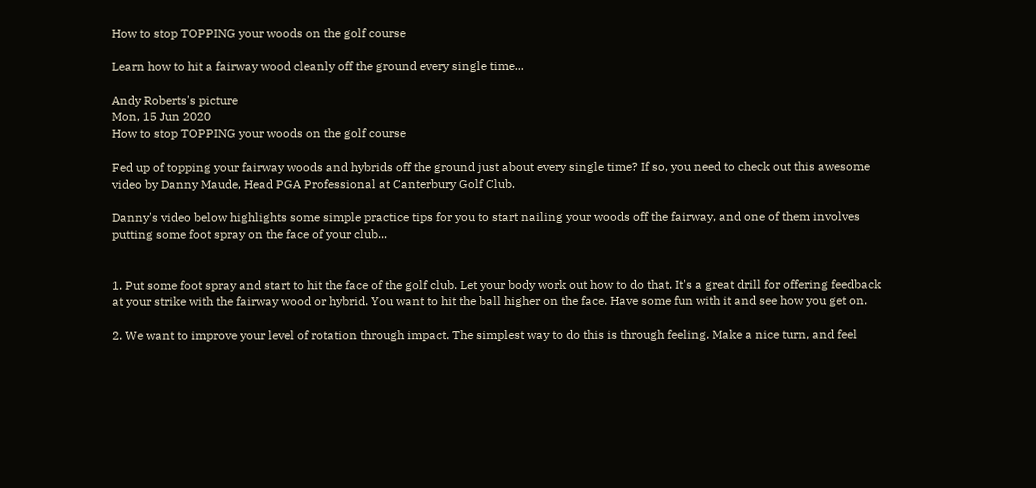How to stop TOPPING your woods on the golf course

Learn how to hit a fairway wood cleanly off the ground every single time...

Andy Roberts's picture
Mon, 15 Jun 2020
How to stop TOPPING your woods on the golf course

Fed up of topping your fairway woods and hybrids off the ground just about every single time? If so, you need to check out this awesome video by Danny Maude, Head PGA Professional at Canterbury Golf Club.

Danny's video below highlights some simple practice tips for you to start nailing your woods off the fairway, and one of them involves putting some foot spray on the face of your club...


1. Put some foot spray and start to hit the face of the golf club. Let your body work out how to do that. It's a great drill for offering feedback at your strike with the fairway wood or hybrid. You want to hit the ball higher on the face. Have some fun with it and see how you get on.

2. We want to improve your level of rotation through impact. The simplest way to do this is through feeling. Make a nice turn, and feel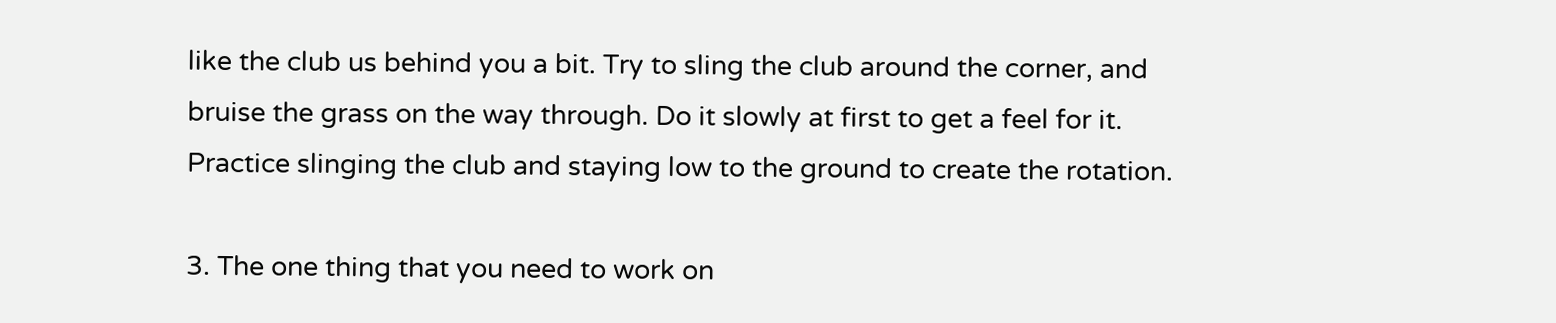like the club us behind you a bit. Try to sling the club around the corner, and bruise the grass on the way through. Do it slowly at first to get a feel for it. Practice slinging the club and staying low to the ground to create the rotation.

3. The one thing that you need to work on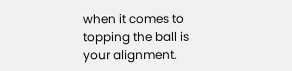when it comes to topping the ball is your alignment.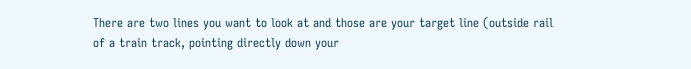There are two lines you want to look at and those are your target line (outside rail of a train track, pointing directly down your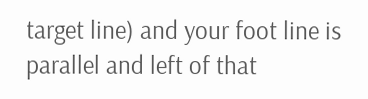target line) and your foot line is parallel and left of that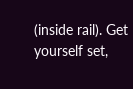(inside rail). Get yourself set,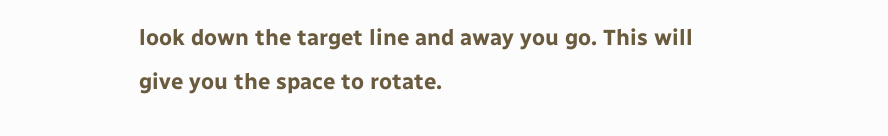look down the target line and away you go. This will give you the space to rotate.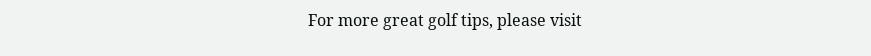For more great golf tips, please visit